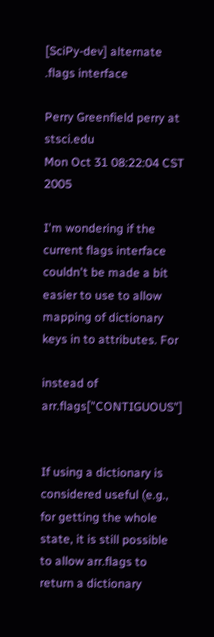[SciPy-dev] alternate .flags interface

Perry Greenfield perry at stsci.edu
Mon Oct 31 08:22:04 CST 2005

I'm wondering if the current flags interface couldn't be made a bit
easier to use to allow mapping of dictionary keys in to attributes. For

instead of arr.flags["CONTIGUOUS"]


If using a dictionary is considered useful (e.g., for getting the whole
state, it is still possible to allow arr.flags to return a dictionary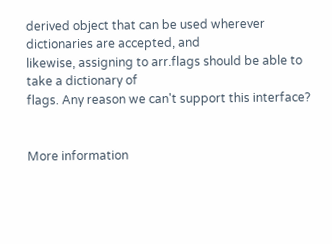derived object that can be used wherever dictionaries are accepted, and
likewise, assigning to arr.flags should be able to take a dictionary of
flags. Any reason we can't support this interface?


More information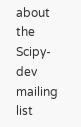about the Scipy-dev mailing list